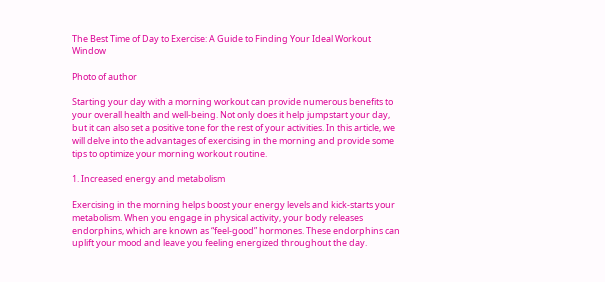The Best Time of Day to Exercise: A Guide to Finding Your Ideal Workout Window

Photo of author

Starting your day with a morning workout can provide numerous benefits to your overall health and well-being. Not only does it help jumpstart your day, but it can also set a positive tone for the rest of your activities. In this article, we will delve into the advantages of exercising in the morning and provide some tips to optimize your morning workout routine.

1. Increased energy and metabolism

Exercising in the morning helps boost your energy levels and kick-starts your metabolism. When you engage in physical activity, your body releases endorphins, which are known as “feel-good” hormones. These endorphins can uplift your mood and leave you feeling energized throughout the day.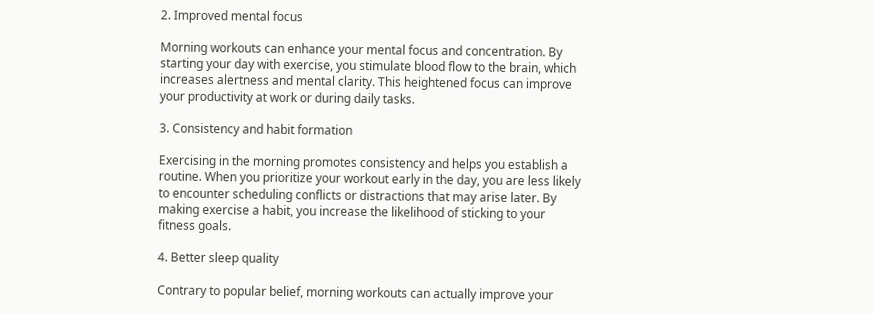2. Improved mental focus

Morning workouts can enhance your mental focus and concentration. By starting your day with exercise, you stimulate blood flow to the brain, which increases alertness and mental clarity. This heightened focus can improve your productivity at work or during daily tasks.

3. Consistency and habit formation

Exercising in the morning promotes consistency and helps you establish a routine. When you prioritize your workout early in the day, you are less likely to encounter scheduling conflicts or distractions that may arise later. By making exercise a habit, you increase the likelihood of sticking to your fitness goals.

4. Better sleep quality

Contrary to popular belief, morning workouts can actually improve your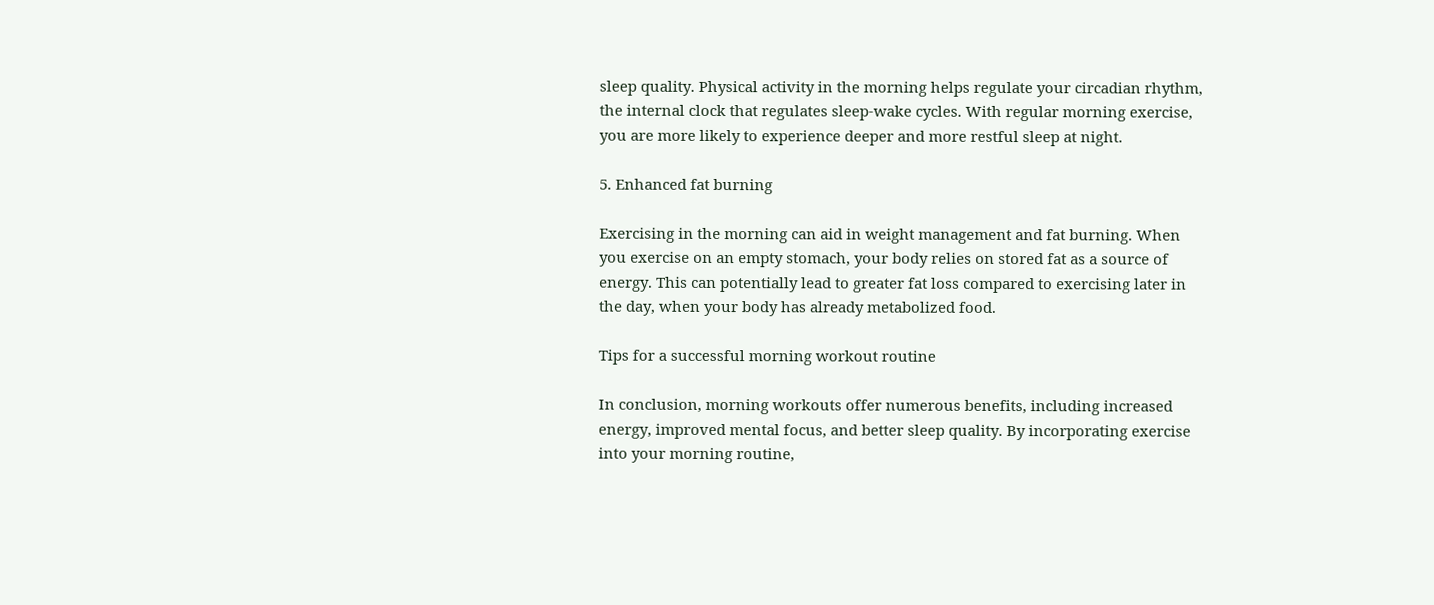sleep quality. Physical activity in the morning helps regulate your circadian rhythm, the internal clock that regulates sleep-wake cycles. With regular morning exercise, you are more likely to experience deeper and more restful sleep at night.

5. Enhanced fat burning

Exercising in the morning can aid in weight management and fat burning. When you exercise on an empty stomach, your body relies on stored fat as a source of energy. This can potentially lead to greater fat loss compared to exercising later in the day, when your body has already metabolized food.

Tips for a successful morning workout routine

In conclusion, morning workouts offer numerous benefits, including increased energy, improved mental focus, and better sleep quality. By incorporating exercise into your morning routine,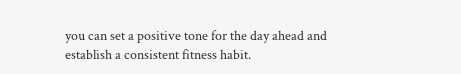you can set a positive tone for the day ahead and establish a consistent fitness habit.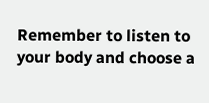Remember to listen to your body and choose a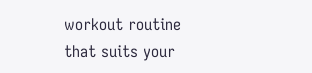workout routine that suits your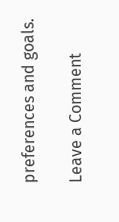preferences and goals.

Leave a Comment